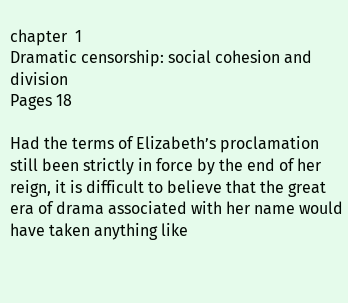chapter  1
Dramatic censorship: social cohesion and division
Pages 18

Had the terms of Elizabeth’s proclamation still been strictly in force by the end of her reign, it is difficult to believe that the great era of drama associated with her name would have taken anything like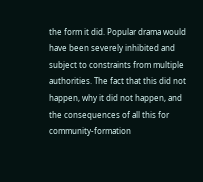the form it did. Popular drama would have been severely inhibited and subject to constraints from multiple authorities. The fact that this did not happen, why it did not happen, and the consequences of all this for community-formation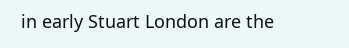in early Stuart London are the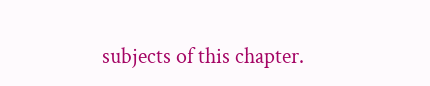subjects of this chapter.